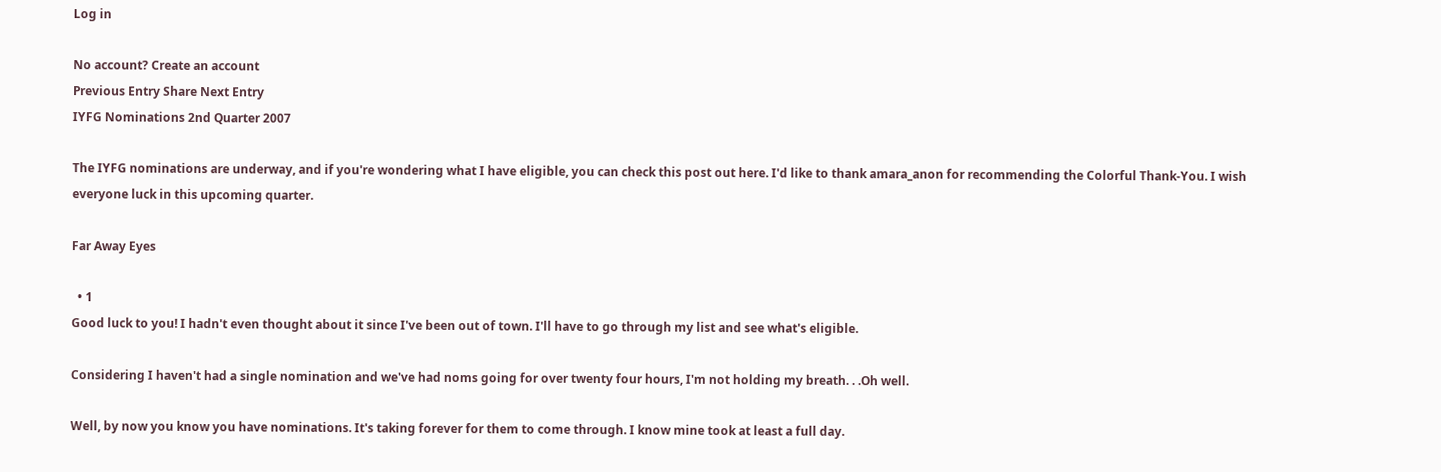Log in

No account? Create an account
Previous Entry Share Next Entry
IYFG Nominations 2nd Quarter 2007

The IYFG nominations are underway, and if you're wondering what I have eligible, you can check this post out here. I'd like to thank amara_anon for recommending the Colorful Thank-You. I wish everyone luck in this upcoming quarter.

Far Away Eyes

  • 1
Good luck to you! I hadn't even thought about it since I've been out of town. I'll have to go through my list and see what's eligible.

Considering I haven't had a single nomination and we've had noms going for over twenty four hours, I'm not holding my breath. . .Oh well.

Well, by now you know you have nominations. It's taking forever for them to come through. I know mine took at least a full day.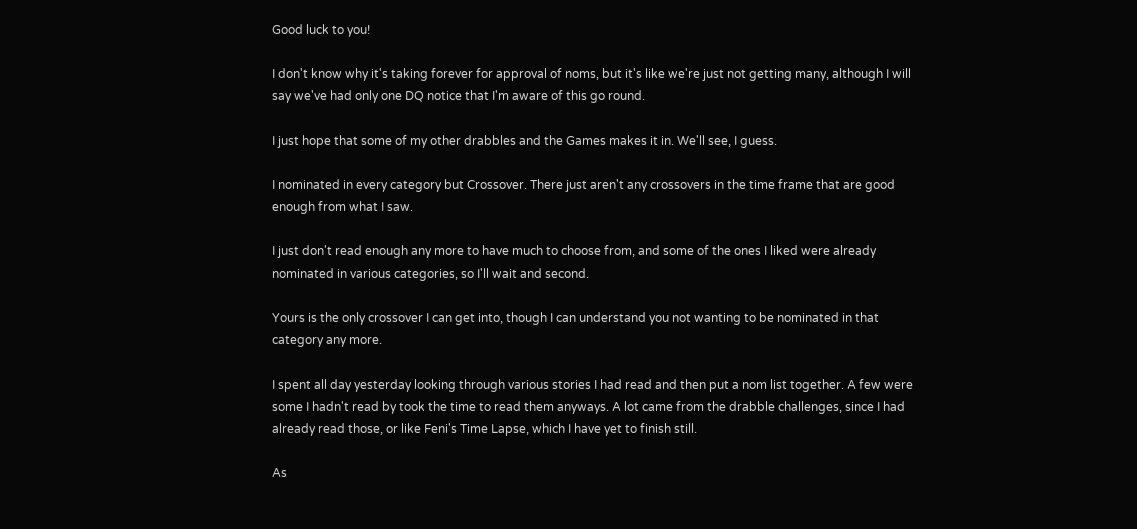Good luck to you!

I don't know why it's taking forever for approval of noms, but it's like we're just not getting many, although I will say we've had only one DQ notice that I'm aware of this go round.

I just hope that some of my other drabbles and the Games makes it in. We'll see, I guess.

I nominated in every category but Crossover. There just aren't any crossovers in the time frame that are good enough from what I saw.

I just don't read enough any more to have much to choose from, and some of the ones I liked were already nominated in various categories, so I'll wait and second.

Yours is the only crossover I can get into, though I can understand you not wanting to be nominated in that category any more.

I spent all day yesterday looking through various stories I had read and then put a nom list together. A few were some I hadn't read by took the time to read them anyways. A lot came from the drabble challenges, since I had already read those, or like Feni's Time Lapse, which I have yet to finish still.

As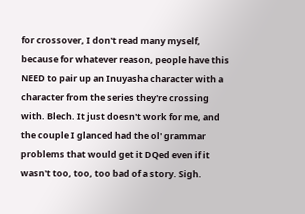for crossover, I don't read many myself, because for whatever reason, people have this NEED to pair up an Inuyasha character with a character from the series they're crossing with. Blech. It just doesn't work for me, and the couple I glanced had the ol' grammar problems that would get it DQed even if it wasn't too, too, too bad of a story. Sigh.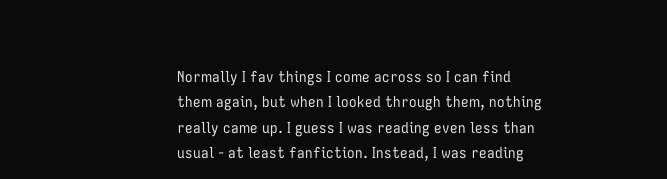Normally I fav things I come across so I can find them again, but when I looked through them, nothing really came up. I guess I was reading even less than usual - at least fanfiction. Instead, I was reading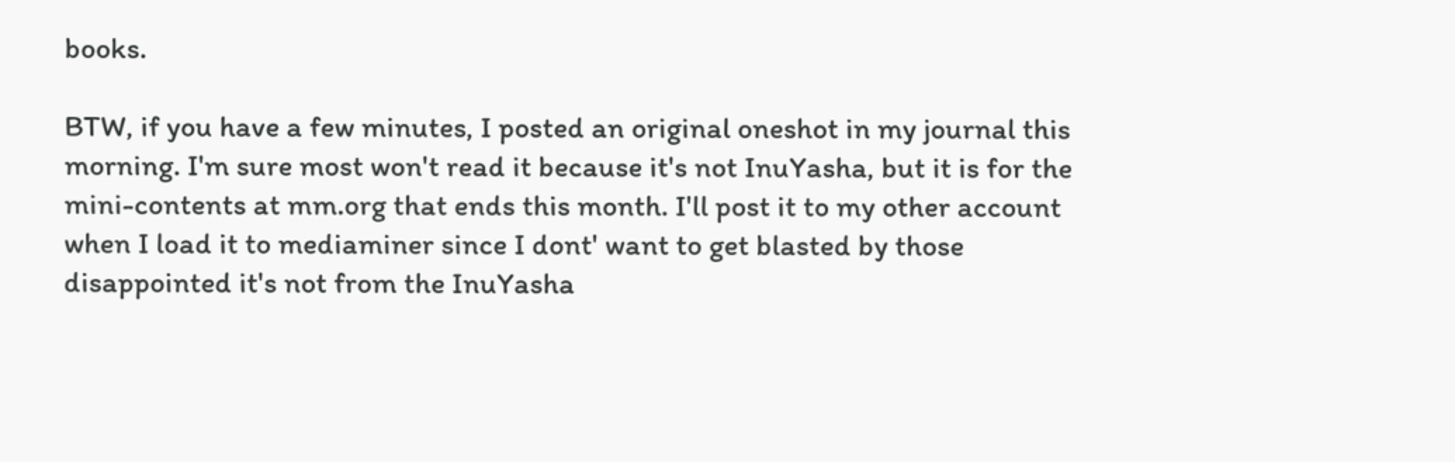books.

BTW, if you have a few minutes, I posted an original oneshot in my journal this morning. I'm sure most won't read it because it's not InuYasha, but it is for the mini-contents at mm.org that ends this month. I'll post it to my other account when I load it to mediaminer since I dont' want to get blasted by those disappointed it's not from the InuYasha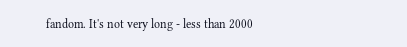fandom. It's not very long - less than 2000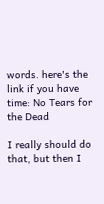words. here's the link if you have time: No Tears for the Dead

I really should do that, but then I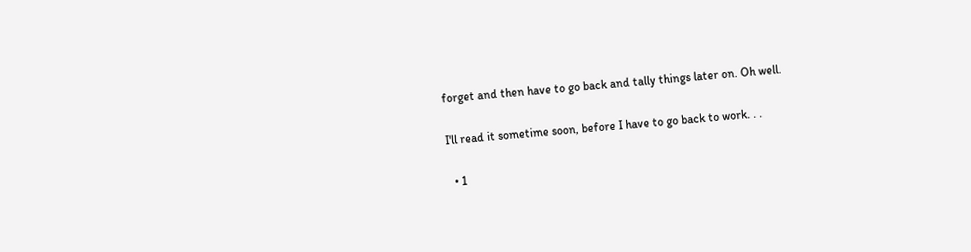forget and then have to go back and tally things later on. Oh well.

I'll read it sometime soon, before I have to go back to work. . .

  • 1